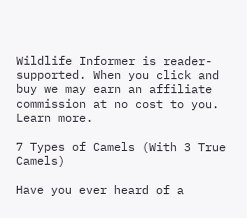Wildlife Informer is reader-supported. When you click and buy we may earn an affiliate commission at no cost to you. Learn more.

7 Types of Camels (With 3 True Camels)

Have you ever heard of a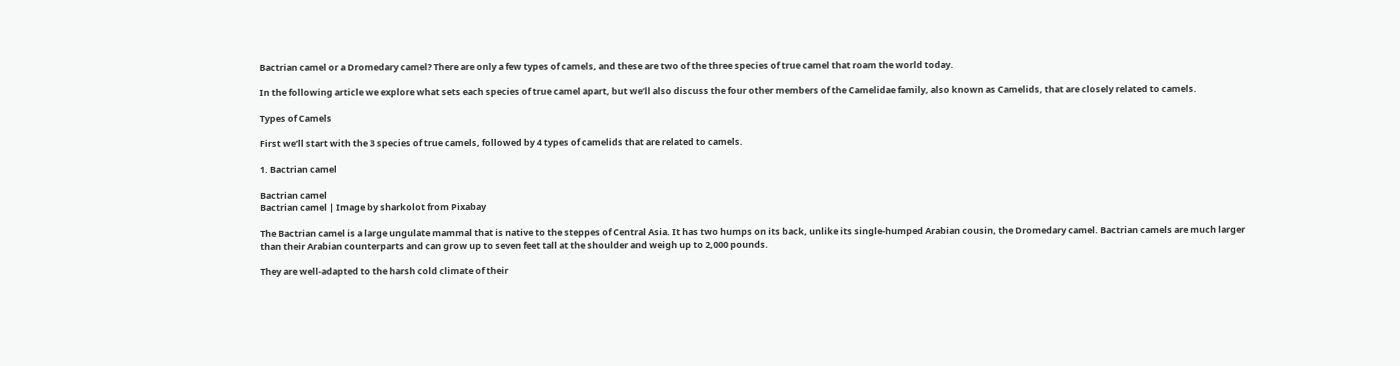Bactrian camel or a Dromedary camel? There are only a few types of camels, and these are two of the three species of true camel that roam the world today.

In the following article we explore what sets each species of true camel apart, but we’ll also discuss the four other members of the Camelidae family, also known as Camelids, that are closely related to camels.

Types of Camels

First we’ll start with the 3 species of true camels, followed by 4 types of camelids that are related to camels.

1. Bactrian camel

Bactrian camel
Bactrian camel | Image by sharkolot from Pixabay

The Bactrian camel is a large ungulate mammal that is native to the steppes of Central Asia. It has two humps on its back, unlike its single-humped Arabian cousin, the Dromedary camel. Bactrian camels are much larger than their Arabian counterparts and can grow up to seven feet tall at the shoulder and weigh up to 2,000 pounds.

They are well-adapted to the harsh cold climate of their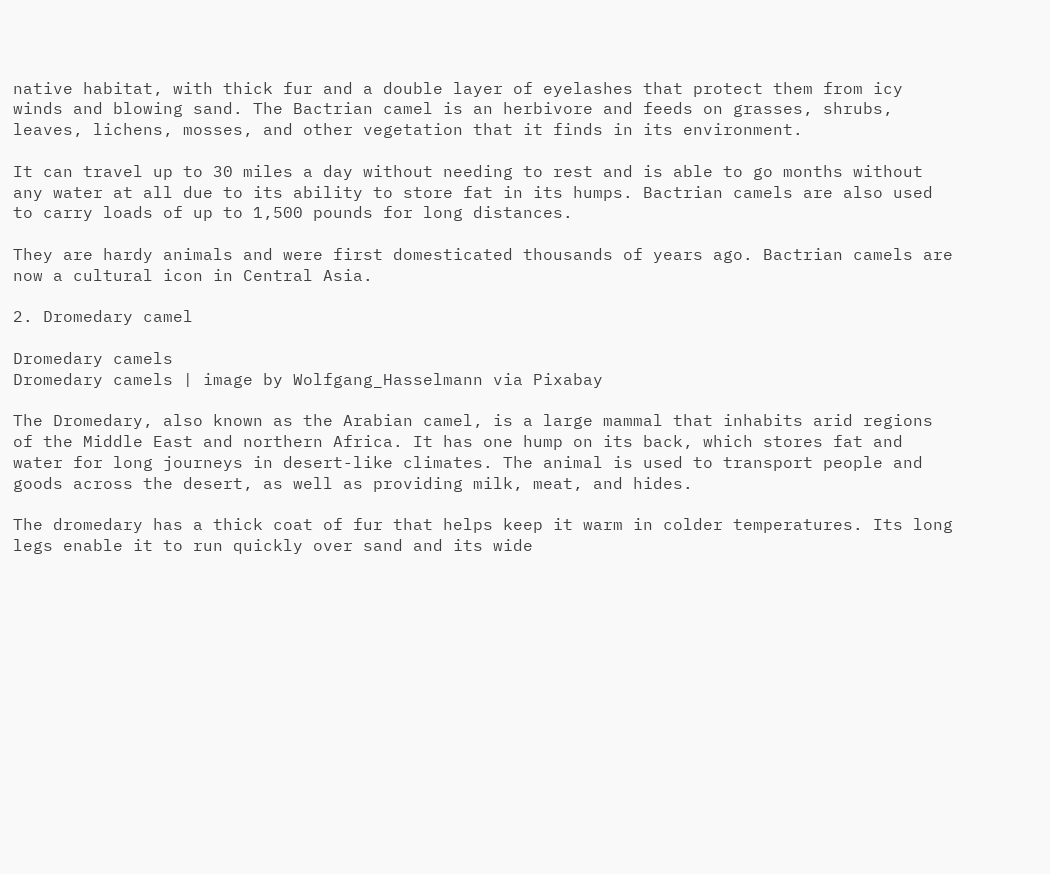native habitat, with thick fur and a double layer of eyelashes that protect them from icy winds and blowing sand. The Bactrian camel is an herbivore and feeds on grasses, shrubs, leaves, lichens, mosses, and other vegetation that it finds in its environment.

It can travel up to 30 miles a day without needing to rest and is able to go months without any water at all due to its ability to store fat in its humps. Bactrian camels are also used to carry loads of up to 1,500 pounds for long distances.

They are hardy animals and were first domesticated thousands of years ago. Bactrian camels are now a cultural icon in Central Asia.

2. Dromedary camel

Dromedary camels
Dromedary camels | image by Wolfgang_Hasselmann via Pixabay

The Dromedary, also known as the Arabian camel, is a large mammal that inhabits arid regions of the Middle East and northern Africa. It has one hump on its back, which stores fat and water for long journeys in desert-like climates. The animal is used to transport people and goods across the desert, as well as providing milk, meat, and hides.

The dromedary has a thick coat of fur that helps keep it warm in colder temperatures. Its long legs enable it to run quickly over sand and its wide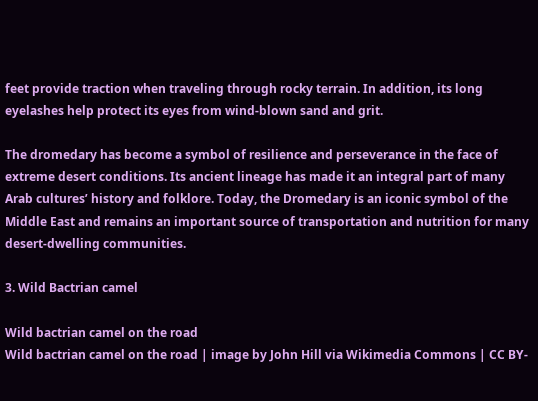feet provide traction when traveling through rocky terrain. In addition, its long eyelashes help protect its eyes from wind-blown sand and grit.

The dromedary has become a symbol of resilience and perseverance in the face of extreme desert conditions. Its ancient lineage has made it an integral part of many Arab cultures’ history and folklore. Today, the Dromedary is an iconic symbol of the Middle East and remains an important source of transportation and nutrition for many desert-dwelling communities.

3. Wild Bactrian camel

Wild bactrian camel on the road
Wild bactrian camel on the road | image by John Hill via Wikimedia Commons | CC BY-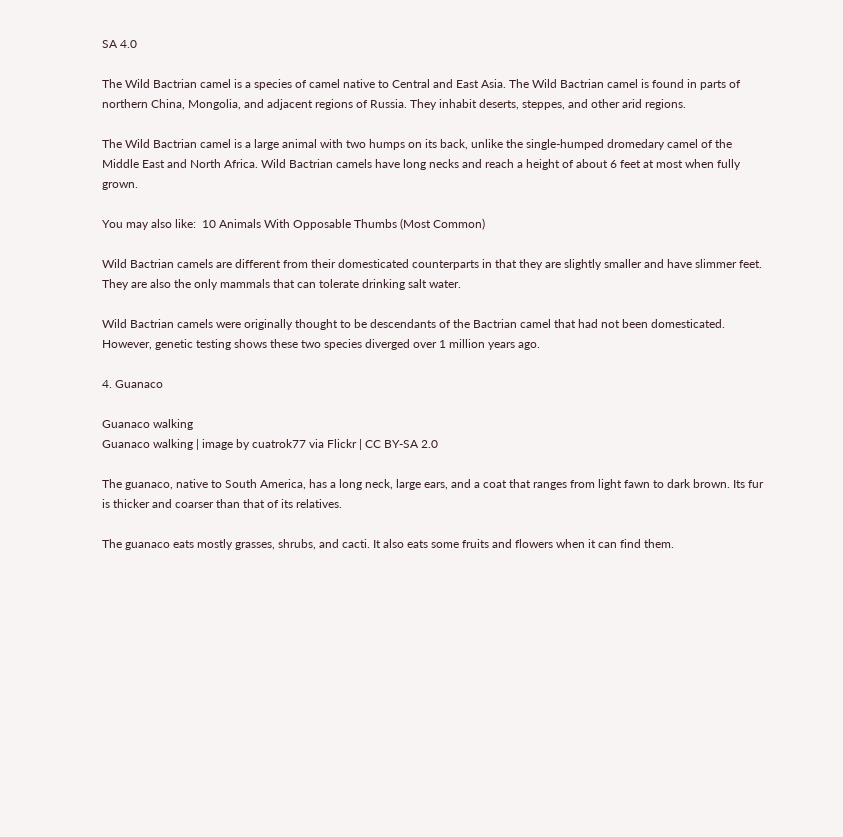SA 4.0

The Wild Bactrian camel is a species of camel native to Central and East Asia. The Wild Bactrian camel is found in parts of northern China, Mongolia, and adjacent regions of Russia. They inhabit deserts, steppes, and other arid regions.

The Wild Bactrian camel is a large animal with two humps on its back, unlike the single-humped dromedary camel of the Middle East and North Africa. Wild Bactrian camels have long necks and reach a height of about 6 feet at most when fully grown.

You may also like:  10 Animals With Opposable Thumbs (Most Common)

Wild Bactrian camels are different from their domesticated counterparts in that they are slightly smaller and have slimmer feet. They are also the only mammals that can tolerate drinking salt water.

Wild Bactrian camels were originally thought to be descendants of the Bactrian camel that had not been domesticated. However, genetic testing shows these two species diverged over 1 million years ago.

4. Guanaco

Guanaco walking
Guanaco walking | image by cuatrok77 via Flickr | CC BY-SA 2.0

The guanaco, native to South America, has a long neck, large ears, and a coat that ranges from light fawn to dark brown. Its fur is thicker and coarser than that of its relatives.

The guanaco eats mostly grasses, shrubs, and cacti. It also eats some fruits and flowers when it can find them.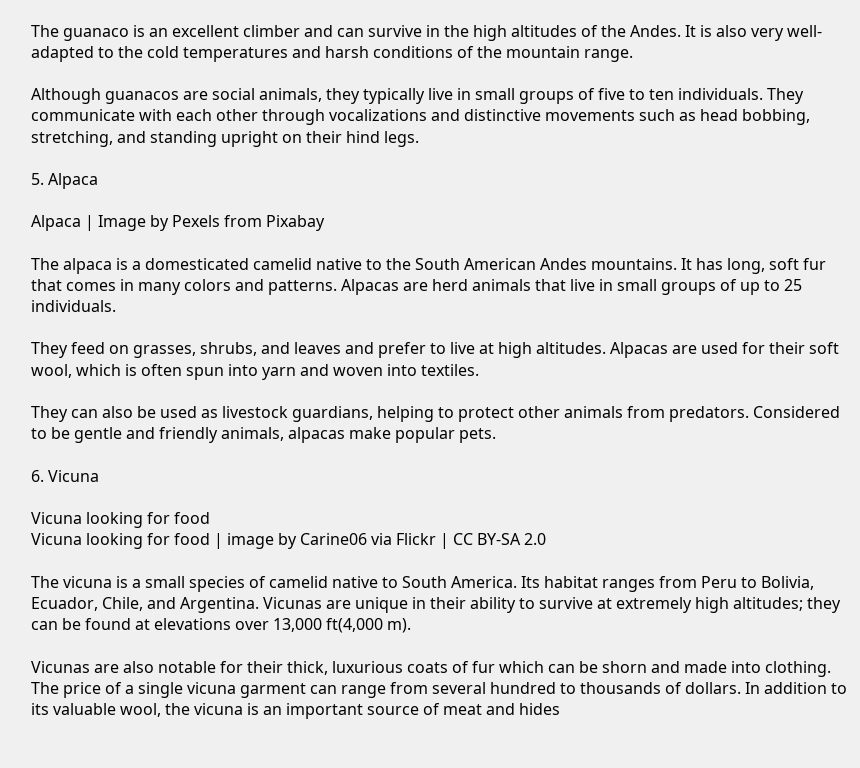The guanaco is an excellent climber and can survive in the high altitudes of the Andes. It is also very well-adapted to the cold temperatures and harsh conditions of the mountain range.

Although guanacos are social animals, they typically live in small groups of five to ten individuals. They communicate with each other through vocalizations and distinctive movements such as head bobbing, stretching, and standing upright on their hind legs.

5. Alpaca

Alpaca | Image by Pexels from Pixabay

The alpaca is a domesticated camelid native to the South American Andes mountains. It has long, soft fur that comes in many colors and patterns. Alpacas are herd animals that live in small groups of up to 25 individuals.

They feed on grasses, shrubs, and leaves and prefer to live at high altitudes. Alpacas are used for their soft wool, which is often spun into yarn and woven into textiles.

They can also be used as livestock guardians, helping to protect other animals from predators. Considered to be gentle and friendly animals, alpacas make popular pets.

6. Vicuna

Vicuna looking for food
Vicuna looking for food | image by Carine06 via Flickr | CC BY-SA 2.0

The vicuna is a small species of camelid native to South America. Its habitat ranges from Peru to Bolivia, Ecuador, Chile, and Argentina. Vicunas are unique in their ability to survive at extremely high altitudes; they can be found at elevations over 13,000 ft(4,000 m).

Vicunas are also notable for their thick, luxurious coats of fur which can be shorn and made into clothing. The price of a single vicuna garment can range from several hundred to thousands of dollars. In addition to its valuable wool, the vicuna is an important source of meat and hides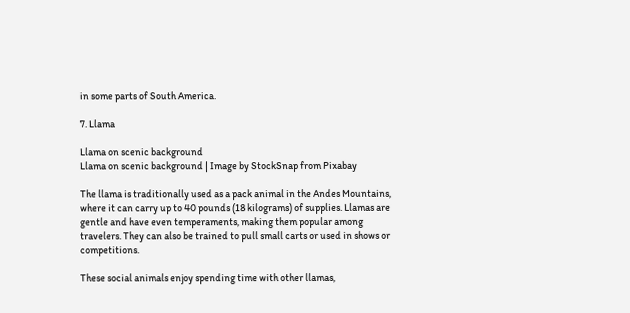in some parts of South America.

7. Llama

Llama on scenic background
Llama on scenic background | Image by StockSnap from Pixabay

The llama is traditionally used as a pack animal in the Andes Mountains, where it can carry up to 40 pounds (18 kilograms) of supplies. Llamas are gentle and have even temperaments, making them popular among travelers. They can also be trained to pull small carts or used in shows or competitions.

These social animals enjoy spending time with other llamas,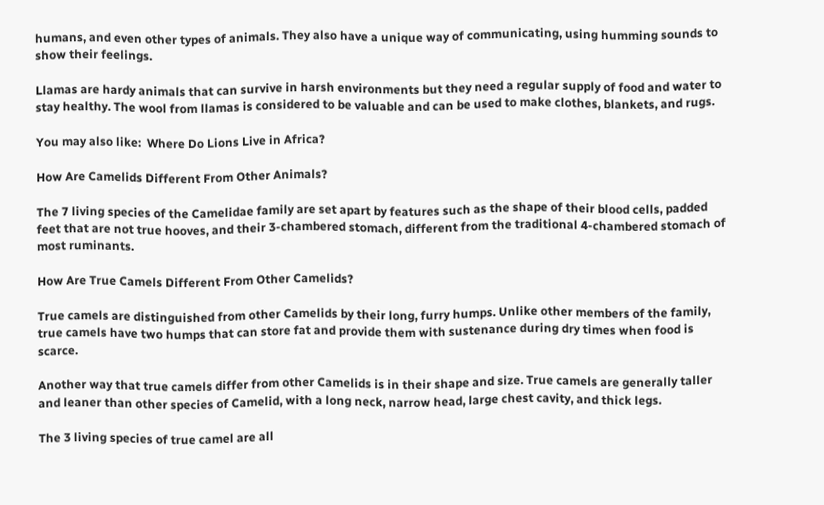humans, and even other types of animals. They also have a unique way of communicating, using humming sounds to show their feelings.

Llamas are hardy animals that can survive in harsh environments but they need a regular supply of food and water to stay healthy. The wool from llamas is considered to be valuable and can be used to make clothes, blankets, and rugs.

You may also like:  Where Do Lions Live in Africa?

How Are Camelids Different From Other Animals?

The 7 living species of the Camelidae family are set apart by features such as the shape of their blood cells, padded feet that are not true hooves, and their 3-chambered stomach, different from the traditional 4-chambered stomach of most ruminants.

How Are True Camels Different From Other Camelids?

True camels are distinguished from other Camelids by their long, furry humps. Unlike other members of the family, true camels have two humps that can store fat and provide them with sustenance during dry times when food is scarce.

Another way that true camels differ from other Camelids is in their shape and size. True camels are generally taller and leaner than other species of Camelid, with a long neck, narrow head, large chest cavity, and thick legs.

The 3 living species of true camel are all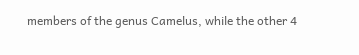members of the genus Camelus, while the other 4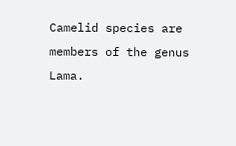Camelid species are members of the genus Lama.